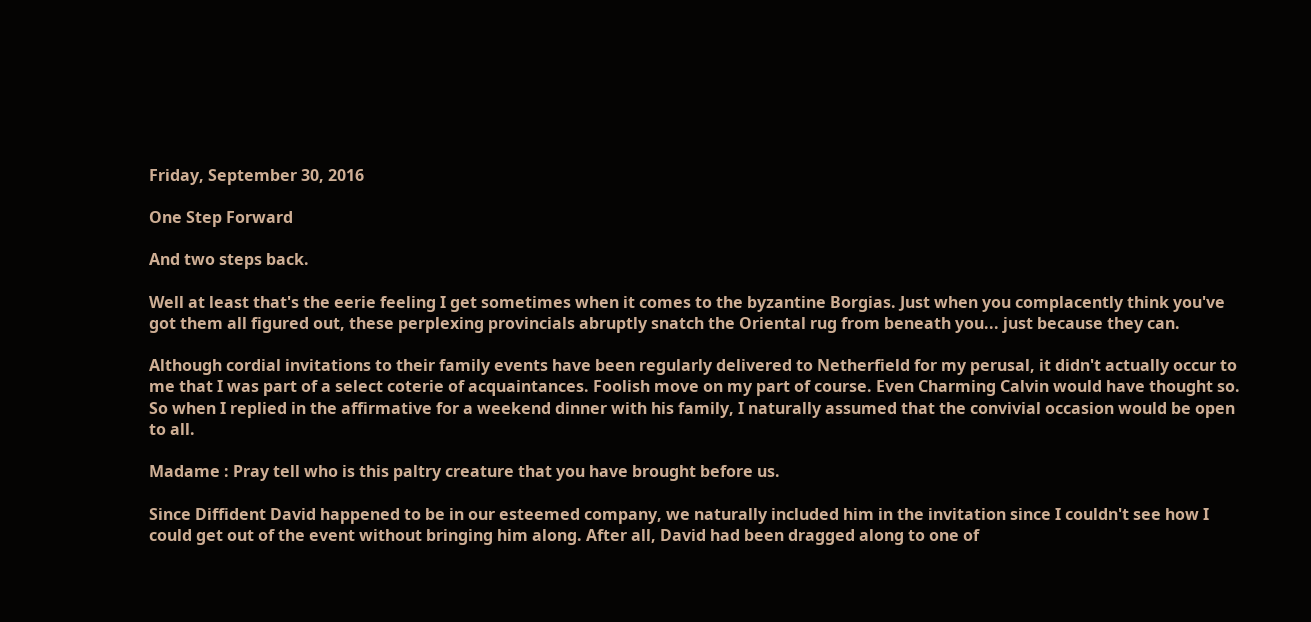Friday, September 30, 2016

One Step Forward

And two steps back.

Well at least that's the eerie feeling I get sometimes when it comes to the byzantine Borgias. Just when you complacently think you've got them all figured out, these perplexing provincials abruptly snatch the Oriental rug from beneath you... just because they can.

Although cordial invitations to their family events have been regularly delivered to Netherfield for my perusal, it didn't actually occur to me that I was part of a select coterie of acquaintances. Foolish move on my part of course. Even Charming Calvin would have thought so. So when I replied in the affirmative for a weekend dinner with his family, I naturally assumed that the convivial occasion would be open to all.

Madame : Pray tell who is this paltry creature that you have brought before us.

Since Diffident David happened to be in our esteemed company, we naturally included him in the invitation since I couldn't see how I could get out of the event without bringing him along. After all, David had been dragged along to one of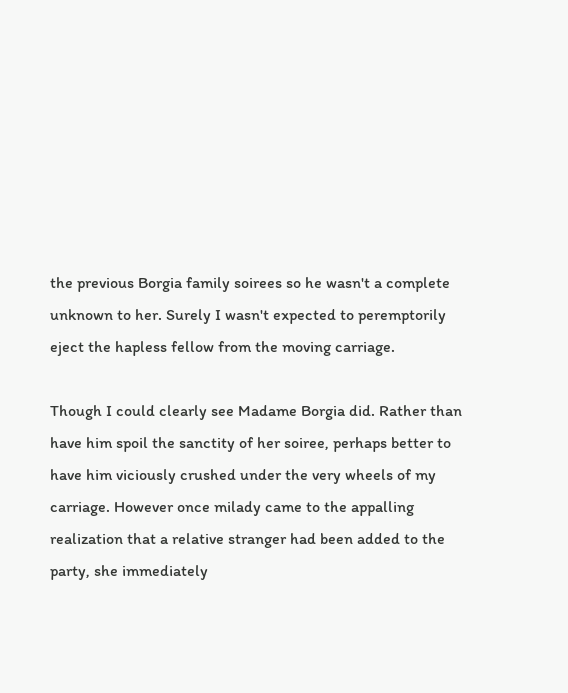the previous Borgia family soirees so he wasn't a complete unknown to her. Surely I wasn't expected to peremptorily eject the hapless fellow from the moving carriage.

Though I could clearly see Madame Borgia did. Rather than have him spoil the sanctity of her soiree, perhaps better to have him viciously crushed under the very wheels of my carriage. However once milady came to the appalling realization that a relative stranger had been added to the party, she immediately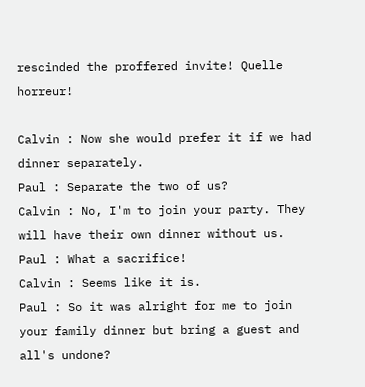rescinded the proffered invite! Quelle horreur!

Calvin : Now she would prefer it if we had dinner separately.
Paul : Separate the two of us?
Calvin : No, I'm to join your party. They will have their own dinner without us.
Paul : What a sacrifice!
Calvin : Seems like it is.
Paul : So it was alright for me to join your family dinner but bring a guest and all's undone?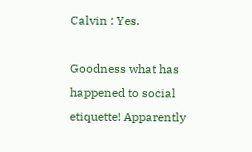Calvin : Yes.

Goodness what has happened to social etiquette! Apparently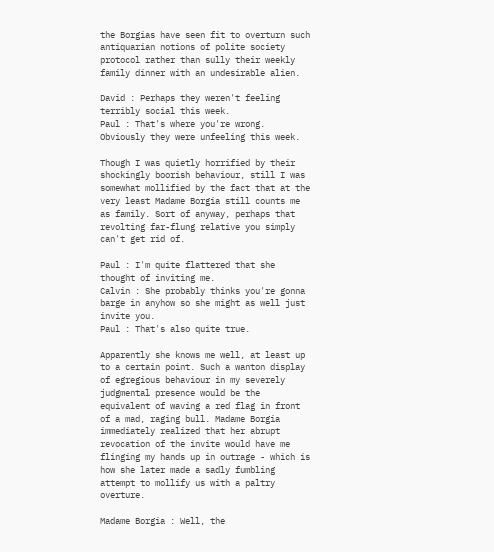the Borgias have seen fit to overturn such antiquarian notions of polite society protocol rather than sully their weekly family dinner with an undesirable alien.

David : Perhaps they weren't feeling terribly social this week.
Paul : That's where you're wrong. Obviously they were unfeeling this week.

Though I was quietly horrified by their shockingly boorish behaviour, still I was somewhat mollified by the fact that at the very least Madame Borgia still counts me as family. Sort of anyway, perhaps that revolting far-flung relative you simply can't get rid of.

Paul : I'm quite flattered that she thought of inviting me.
Calvin : She probably thinks you're gonna barge in anyhow so she might as well just invite you.
Paul : That's also quite true.

Apparently she knows me well, at least up to a certain point. Such a wanton display of egregious behaviour in my severely judgmental presence would be the equivalent of waving a red flag in front of a mad, raging bull. Madame Borgia immediately realized that her abrupt revocation of the invite would have me flinging my hands up in outrage - which is how she later made a sadly fumbling attempt to mollify us with a paltry overture.

Madame Borgia : Well, the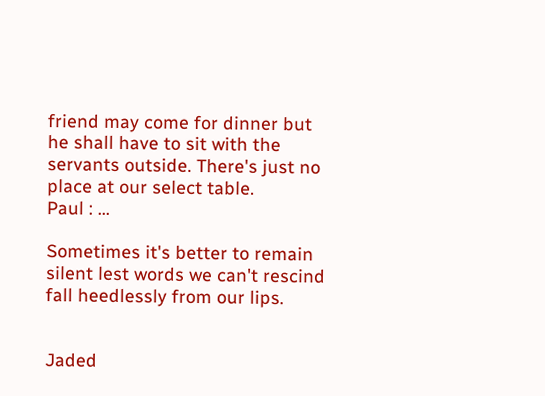friend may come for dinner but he shall have to sit with the servants outside. There's just no place at our select table.
Paul : ...

Sometimes it's better to remain silent lest words we can't rescind fall heedlessly from our lips.


Jaded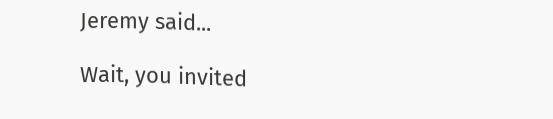Jeremy said...

Wait, you invited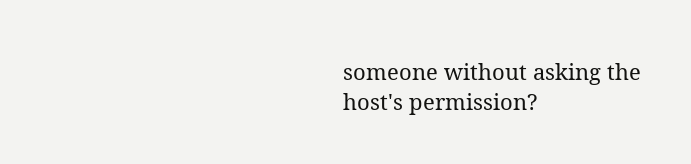someone without asking the host's permission?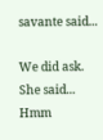savante said...

We did ask. She said... Hmm